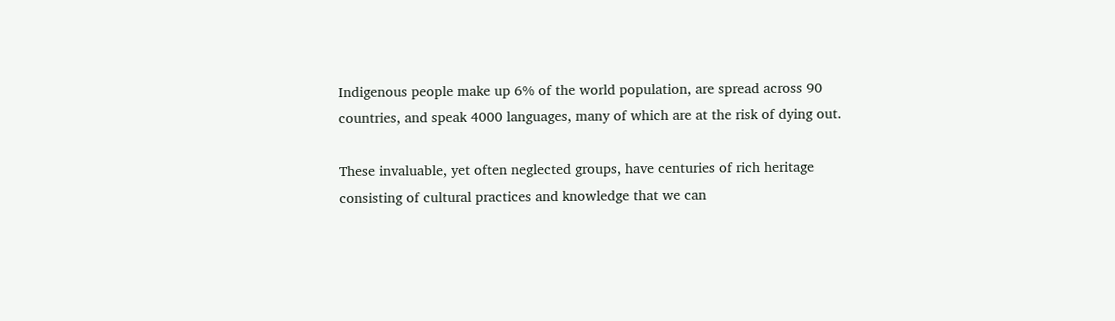Indigenous people make up 6% of the world population, are spread across 90 countries, and speak 4000 languages, many of which are at the risk of dying out.

These invaluable, yet often neglected groups, have centuries of rich heritage consisting of cultural practices and knowledge that we can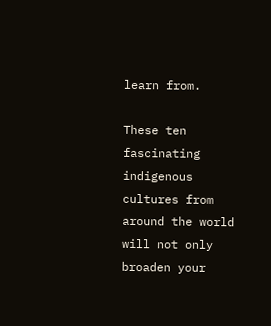learn from.

These ten fascinating indigenous cultures from around the world will not only broaden your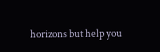horizons but help you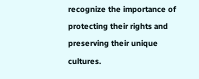recognize the importance of protecting their rights and preserving their unique cultures.